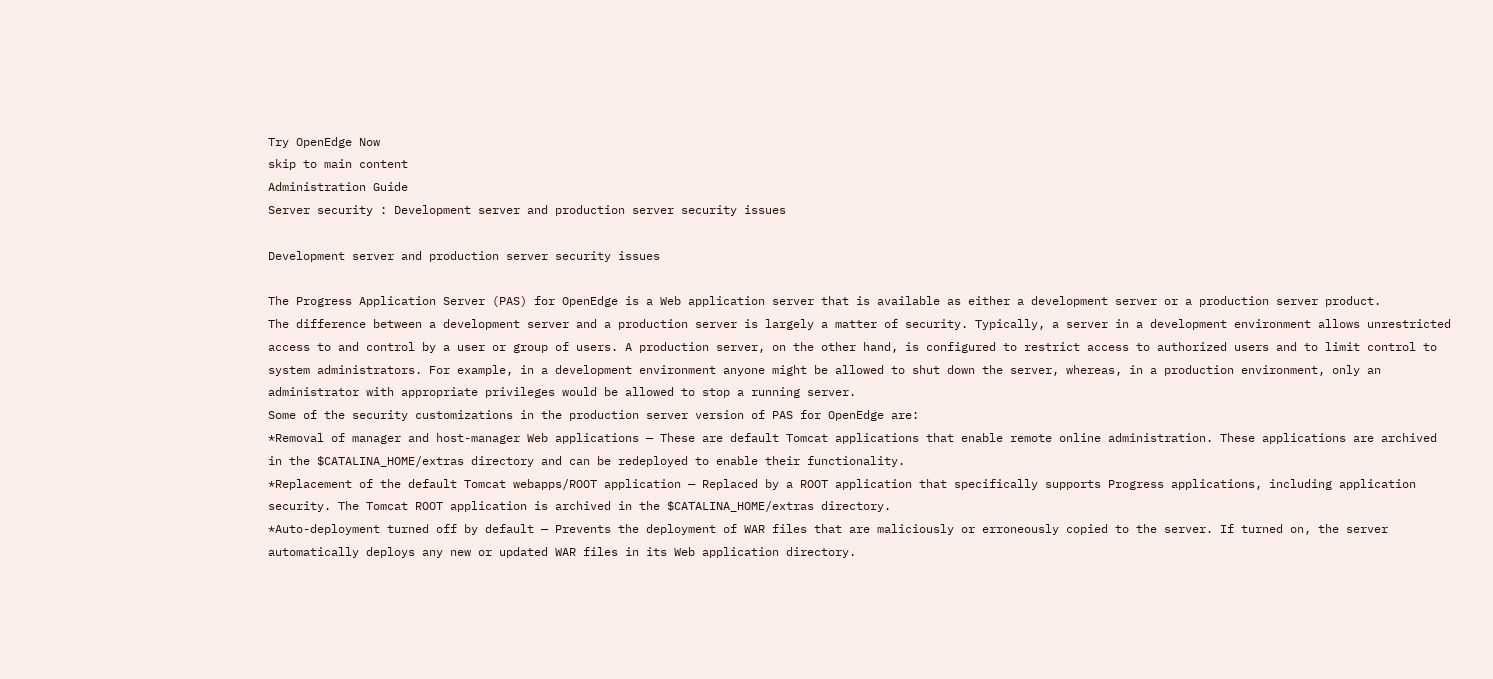Try OpenEdge Now
skip to main content
Administration Guide
Server security : Development server and production server security issues

Development server and production server security issues

The Progress Application Server (PAS) for OpenEdge is a Web application server that is available as either a development server or a production server product.
The difference between a development server and a production server is largely a matter of security. Typically, a server in a development environment allows unrestricted access to and control by a user or group of users. A production server, on the other hand, is configured to restrict access to authorized users and to limit control to system administrators. For example, in a development environment anyone might be allowed to shut down the server, whereas, in a production environment, only an administrator with appropriate privileges would be allowed to stop a running server.
Some of the security customizations in the production server version of PAS for OpenEdge are:
*Removal of manager and host-manager Web applications — These are default Tomcat applications that enable remote online administration. These applications are archived in the $CATALINA_HOME/extras directory and can be redeployed to enable their functionality.
*Replacement of the default Tomcat webapps/ROOT application — Replaced by a ROOT application that specifically supports Progress applications, including application security. The Tomcat ROOT application is archived in the $CATALINA_HOME/extras directory.
*Auto-deployment turned off by default — Prevents the deployment of WAR files that are maliciously or erroneously copied to the server. If turned on, the server automatically deploys any new or updated WAR files in its Web application directory.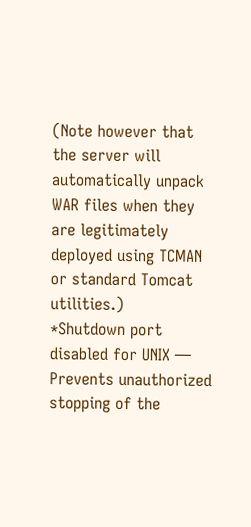(Note however that the server will automatically unpack WAR files when they are legitimately deployed using TCMAN or standard Tomcat utilities.)
*Shutdown port disabled for UNIX — Prevents unauthorized stopping of the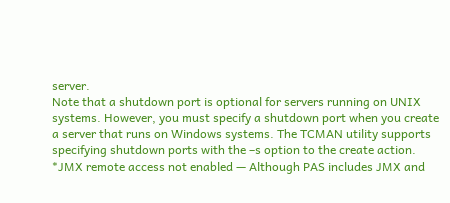server.
Note that a shutdown port is optional for servers running on UNIX systems. However, you must specify a shutdown port when you create a server that runs on Windows systems. The TCMAN utility supports specifying shutdown ports with the –s option to the create action.
*JMX remote access not enabled — Although PAS includes JMX and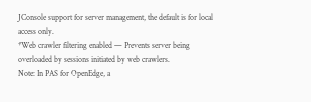JConsole support for server management, the default is for local access only.
*Web crawler filtering enabled — Prevents server being overloaded by sessions initiated by web crawlers.
Note: In PAS for OpenEdge, a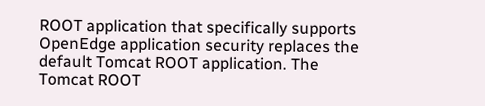ROOT application that specifically supports OpenEdge application security replaces the default Tomcat ROOT application. The Tomcat ROOT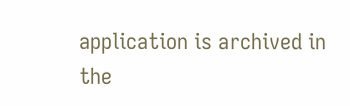application is archived in the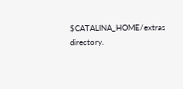$CATALINA_HOME/extras directory.